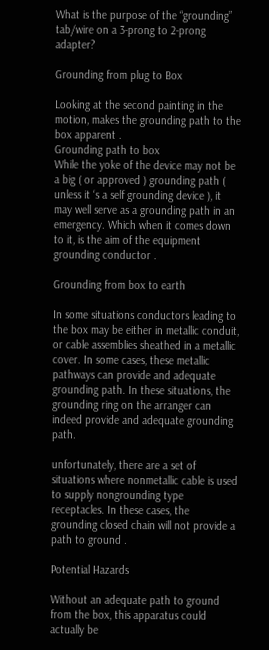What is the purpose of the “grounding” tab/wire on a 3-prong to 2-prong adapter?

Grounding from plug to Box

Looking at the second painting in the motion, makes the grounding path to the box apparent .
Grounding path to box
While the yoke of the device may not be a big ( or approved ) grounding path ( unless it ‘s a self grounding device ), it may well serve as a grounding path in an emergency. Which when it comes down to it, is the aim of the equipment grounding conductor .

Grounding from box to earth

In some situations conductors leading to the box may be either in metallic conduit, or cable assemblies sheathed in a metallic cover. In some cases, these metallic pathways can provide and adequate grounding path. In these situations, the grounding ring on the arranger can indeed provide and adequate grounding path.

unfortunately, there are a set of situations where nonmetallic cable is used to supply nongrounding type receptacles. In these cases, the grounding closed chain will not provide a path to ground .

Potential Hazards

Without an adequate path to ground from the box, this apparatus could actually be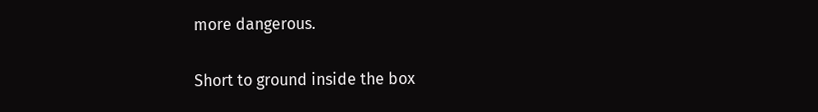more dangerous.

Short to ground inside the box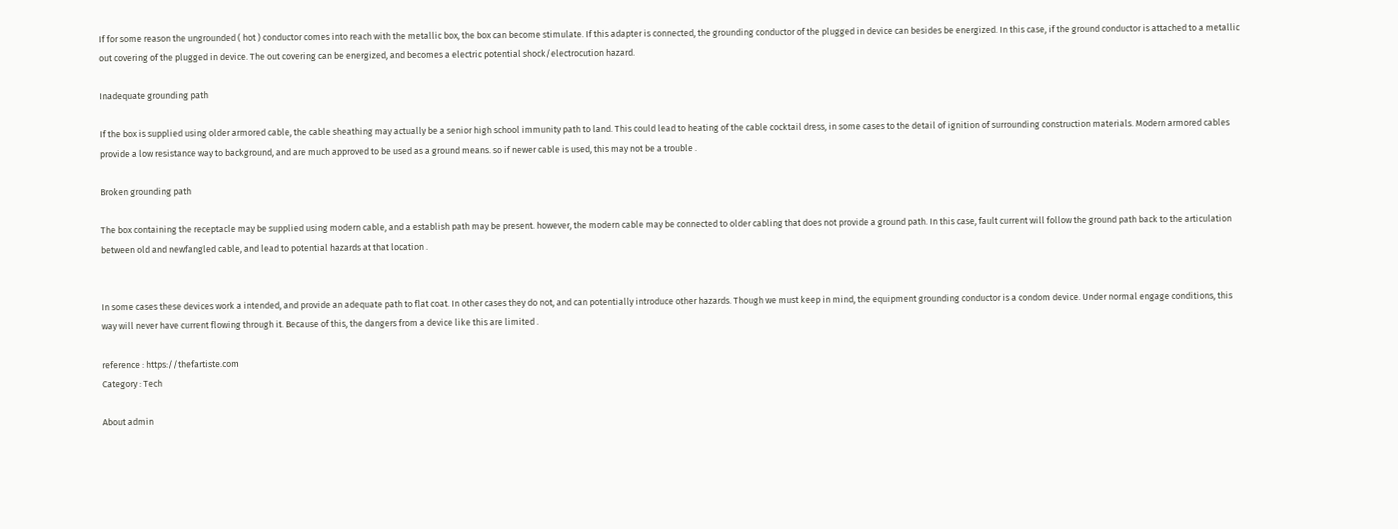If for some reason the ungrounded ( hot ) conductor comes into reach with the metallic box, the box can become stimulate. If this adapter is connected, the grounding conductor of the plugged in device can besides be energized. In this case, if the ground conductor is attached to a metallic out covering of the plugged in device. The out covering can be energized, and becomes a electric potential shock/electrocution hazard.

Inadequate grounding path

If the box is supplied using older armored cable, the cable sheathing may actually be a senior high school immunity path to land. This could lead to heating of the cable cocktail dress, in some cases to the detail of ignition of surrounding construction materials. Modern armored cables provide a low resistance way to background, and are much approved to be used as a ground means. so if newer cable is used, this may not be a trouble .

Broken grounding path

The box containing the receptacle may be supplied using modern cable, and a establish path may be present. however, the modern cable may be connected to older cabling that does not provide a ground path. In this case, fault current will follow the ground path back to the articulation between old and newfangled cable, and lead to potential hazards at that location .


In some cases these devices work a intended, and provide an adequate path to flat coat. In other cases they do not, and can potentially introduce other hazards. Though we must keep in mind, the equipment grounding conductor is a condom device. Under normal engage conditions, this way will never have current flowing through it. Because of this, the dangers from a device like this are limited .

reference : https://thefartiste.com
Category : Tech

About admin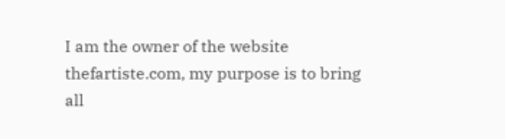I am the owner of the website thefartiste.com, my purpose is to bring all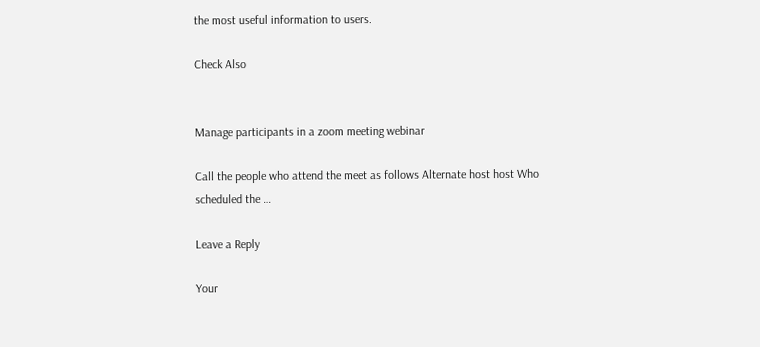the most useful information to users.

Check Also


Manage participants in a zoom meeting webinar

Call the people who attend the meet as follows Alternate host host Who scheduled the …

Leave a Reply

Your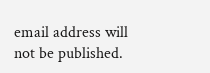email address will not be published.